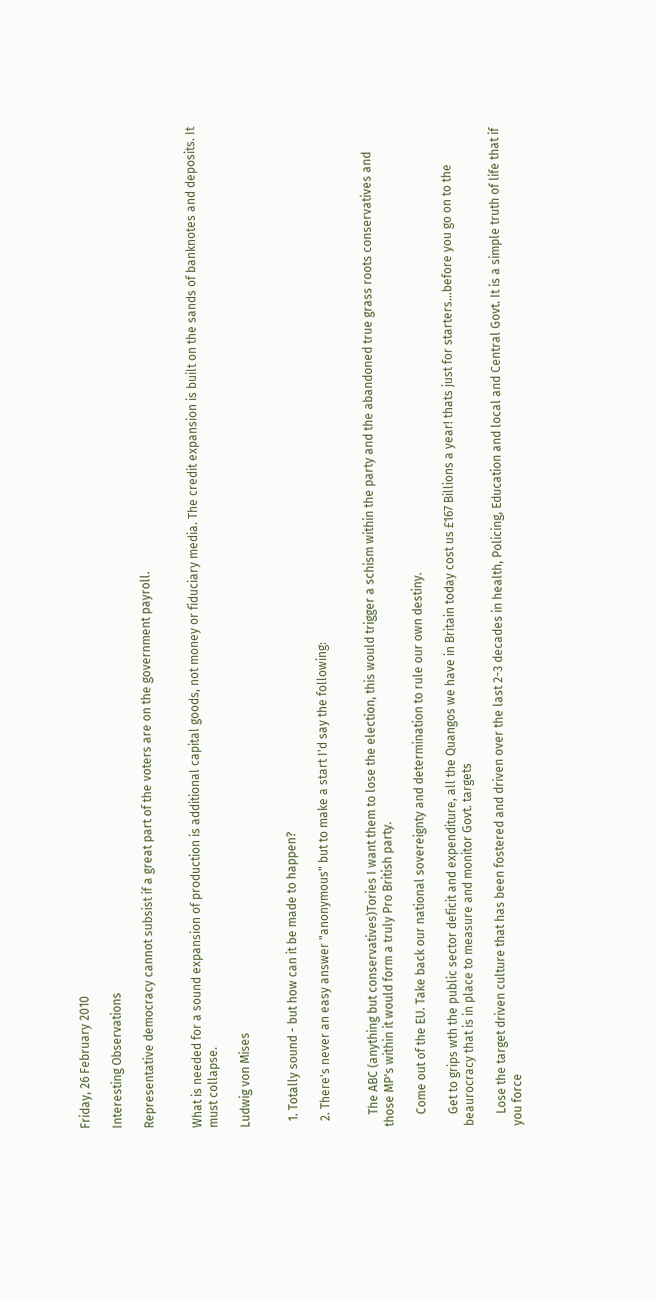Friday, 26 February 2010

Interesting Observations

Representative democracy cannot subsist if a great part of the voters are on the government payroll.


What is needed for a sound expansion of production is additional capital goods, not money or fiduciary media. The credit expansion is built on the sands of banknotes and deposits. It must collapse.

Ludwig von Mises


  1. Totally sound - but how can it be made to happen?

  2. There's never an easy answer "anonymous" but to make a start I'd say the following:


    The ABC (anything but conservatives)Tories I want them to lose the election, this would trigger a schism within the party and the abandoned true grass roots conservatives and those MP's within it would form a truly Pro British party.

    Come out of the EU. Take back our national sovereignty and determination to rule our own destiny.

    Get to grips wth the public sector deficit and expenditure, all the Quangos we have in Britain today cost us £167 Billions a year! thats just for starters...before you go on to the beaurocracy that is in place to measure and monitor Govt. targets

    Lose the target driven culture that has been fostered and driven over the last 2-3 decades in health, Policing, Education and local and Central Govt. It is a simple truth of life that if you force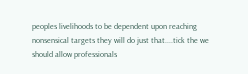peoples livelihoods to be dependent upon reaching nonsensical targets they will do just that....tick the we should allow professionals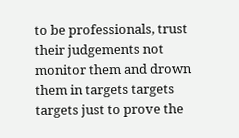to be professionals, trust their judgements not monitor them and drown them in targets targets targets just to prove the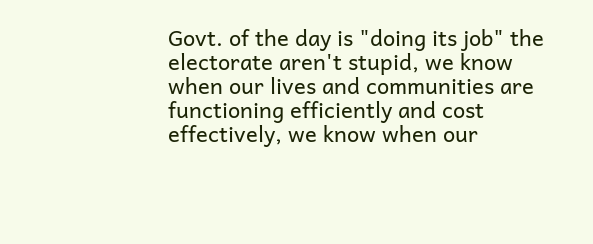Govt. of the day is "doing its job" the electorate aren't stupid, we know when our lives and communities are functioning efficiently and cost effectively, we know when our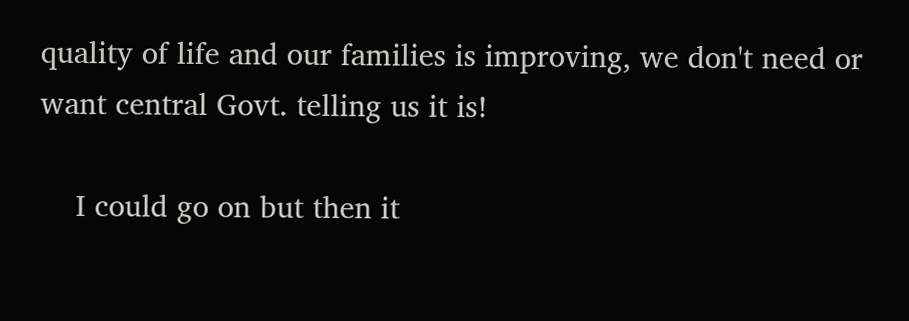quality of life and our families is improving, we don't need or want central Govt. telling us it is!

    I could go on but then it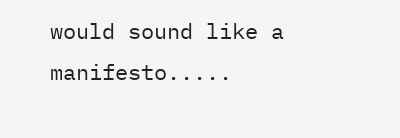would sound like a manifesto.....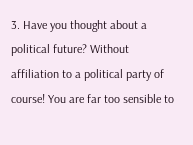3. Have you thought about a political future? Without affiliation to a political party of course! You are far too sensible to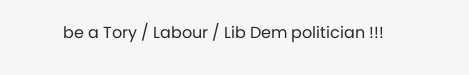be a Tory / Labour / Lib Dem politician !!!